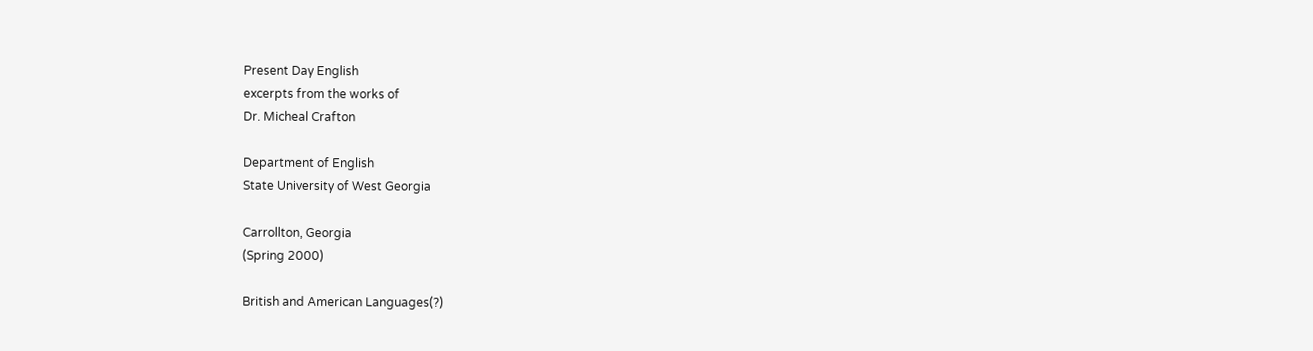Present Day English
excerpts from the works of
Dr. Micheal Crafton

Department of English
State University of West Georgia

Carrollton, Georgia
(Spring 2000)

British and American Languages(?)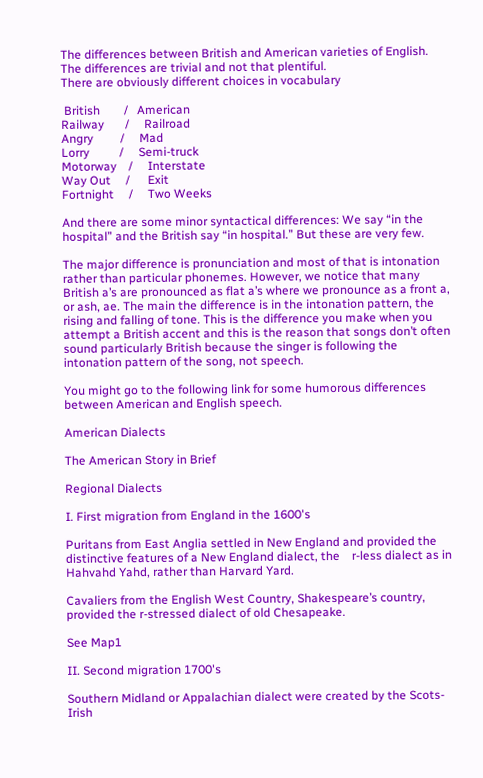The differences between British and American varieties of English.
The differences are trivial and not that plentiful.
There are obviously different choices in vocabulary

 British        /   American
Railway       /     Railroad
Angry         /     Mad
Lorry          /     Semi-truck
Motorway    /     Interstate
Way Out     /      Exit
Fortnight     /     Two Weeks

And there are some minor syntactical differences: We say “in the hospital” and the British say “in hospital.” But these are very few.

The major difference is pronunciation and most of that is intonation rather than particular phonemes. However, we notice that many British a’s are pronounced as flat a’s where we pronounce as a front a, or ash, ae. The main the difference is in the intonation pattern, the rising and falling of tone. This is the difference you make when you attempt a British accent and this is the reason that songs don’t often sound particularly British because the singer is following the intonation pattern of the song, not speech.

You might go to the following link for some humorous differences between American and English speech.

American Dialects

The American Story in Brief

Regional Dialects

I. First migration from England in the 1600's

Puritans from East Anglia settled in New England and provided the distinctive features of a New England dialect, the    r-less dialect as in Hahvahd Yahd, rather than Harvard Yard.

Cavaliers from the English West Country, Shakespeare’s country, provided the r-stressed dialect of old Chesapeake.

See Map1

II. Second migration 1700's

Southern Midland or Appalachian dialect were created by the Scots-Irish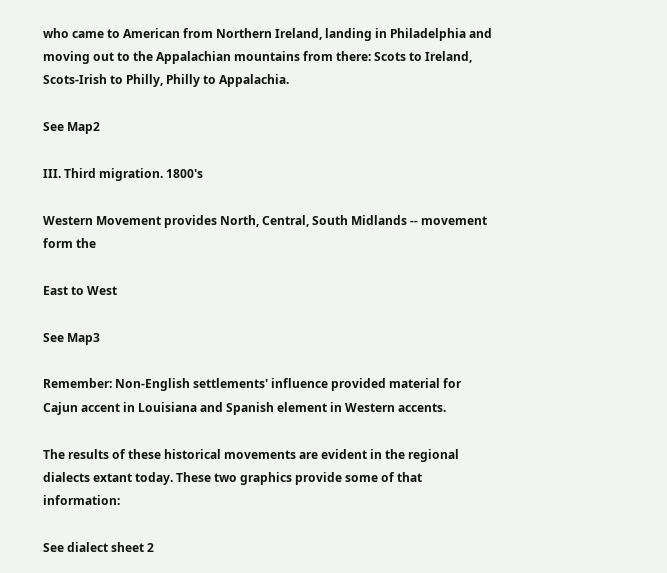who came to American from Northern Ireland, landing in Philadelphia and moving out to the Appalachian mountains from there: Scots to Ireland, Scots-Irish to Philly, Philly to Appalachia.

See Map2

III. Third migration. 1800's

Western Movement provides North, Central, South Midlands -- movement form the

East to West

See Map3

Remember: Non-English settlements' influence provided material for Cajun accent in Louisiana and Spanish element in Western accents.

The results of these historical movements are evident in the regional dialects extant today. These two graphics provide some of that information:

See dialect sheet 2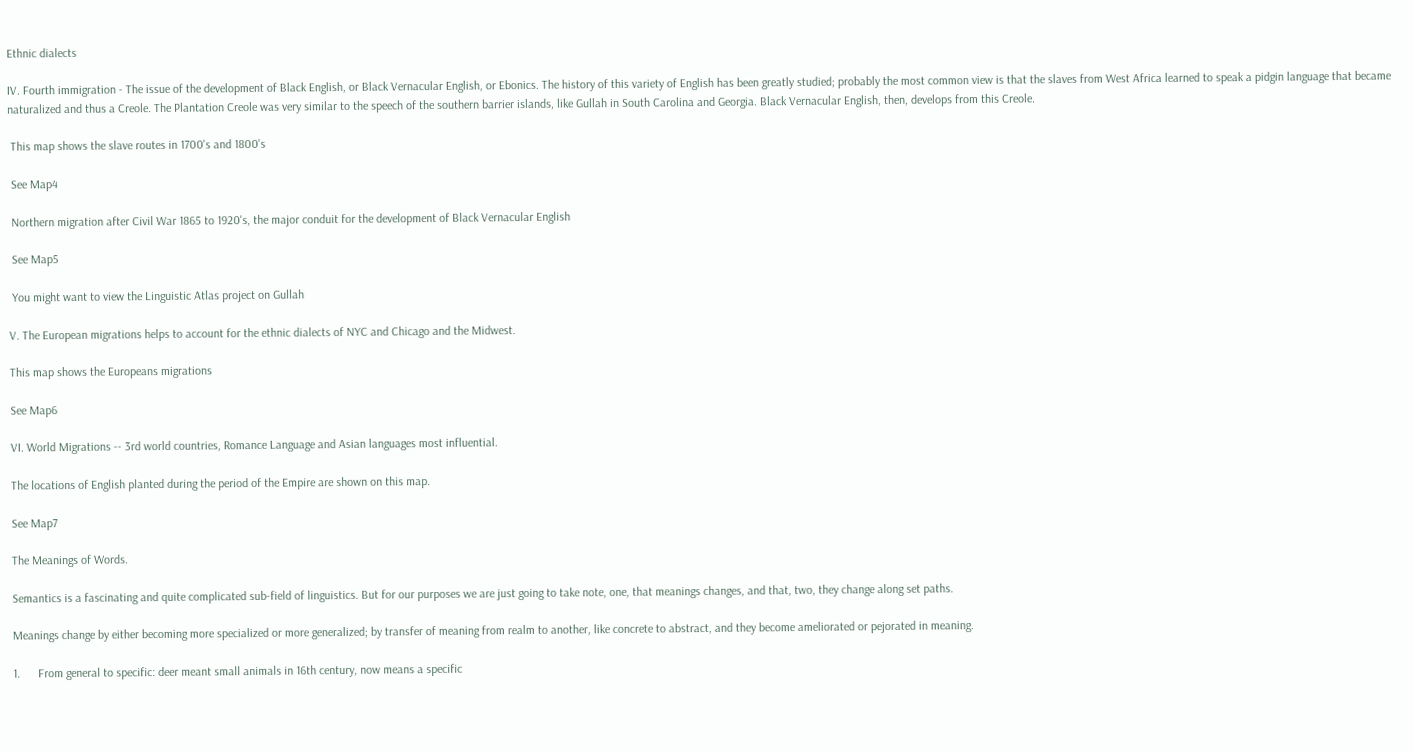Ethnic dialects

IV. Fourth immigration - The issue of the development of Black English, or Black Vernacular English, or Ebonics. The history of this variety of English has been greatly studied; probably the most common view is that the slaves from West Africa learned to speak a pidgin language that became naturalized and thus a Creole. The Plantation Creole was very similar to the speech of the southern barrier islands, like Gullah in South Carolina and Georgia. Black Vernacular English, then, develops from this Creole.

 This map shows the slave routes in 1700's and 1800's

 See Map4

 Northern migration after Civil War 1865 to 1920's, the major conduit for the development of Black Vernacular English

 See Map5

 You might want to view the Linguistic Atlas project on Gullah

V. The European migrations helps to account for the ethnic dialects of NYC and Chicago and the Midwest.

This map shows the Europeans migrations

See Map6

VI. World Migrations -- 3rd world countries, Romance Language and Asian languages most influential.

The locations of English planted during the period of the Empire are shown on this map.

See Map7

The Meanings of Words.

Semantics is a fascinating and quite complicated sub-field of linguistics. But for our purposes we are just going to take note, one, that meanings changes, and that, two, they change along set paths.

Meanings change by either becoming more specialized or more generalized; by transfer of meaning from realm to another, like concrete to abstract, and they become ameliorated or pejorated in meaning.

1.      From general to specific: deer meant small animals in 16th century, now means a specific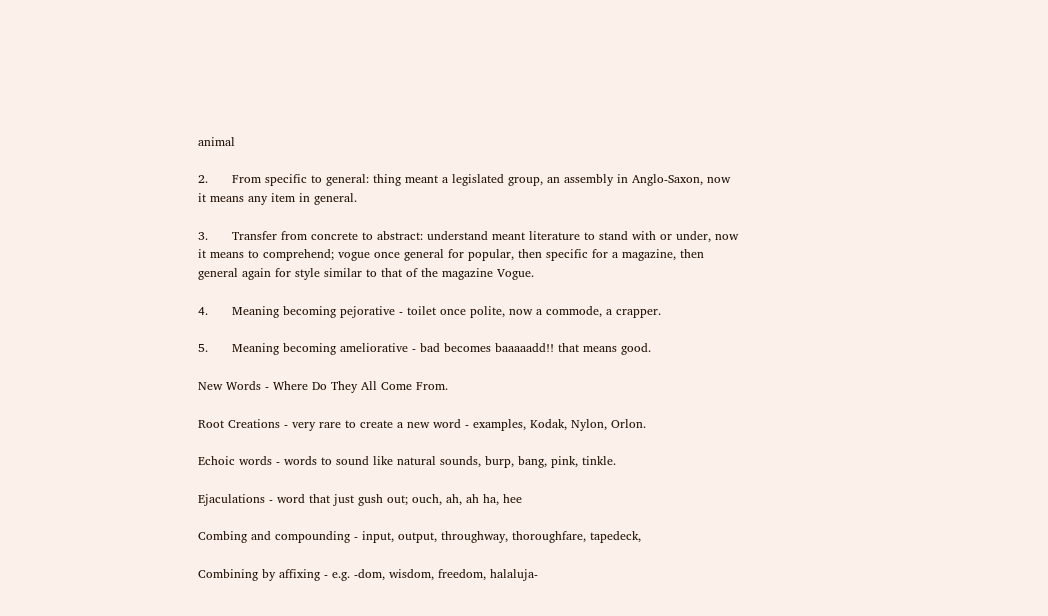animal

2.      From specific to general: thing meant a legislated group, an assembly in Anglo-Saxon, now it means any item in general.

3.      Transfer from concrete to abstract: understand meant literature to stand with or under, now it means to comprehend; vogue once general for popular, then specific for a magazine, then general again for style similar to that of the magazine Vogue.

4.      Meaning becoming pejorative - toilet once polite, now a commode, a crapper.

5.      Meaning becoming ameliorative - bad becomes baaaaadd!! that means good.

New Words - Where Do They All Come From.

Root Creations - very rare to create a new word - examples, Kodak, Nylon, Orlon.

Echoic words - words to sound like natural sounds, burp, bang, pink, tinkle.

Ejaculations - word that just gush out; ouch, ah, ah ha, hee

Combing and compounding - input, output, throughway, thoroughfare, tapedeck,

Combining by affixing - e.g. -dom, wisdom, freedom, halaluja-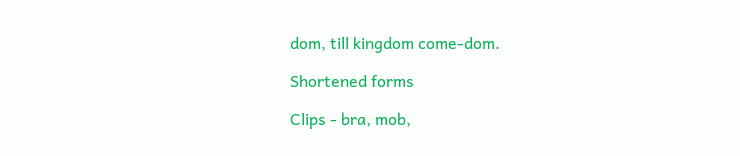dom, till kingdom come-dom.

Shortened forms

Clips - bra, mob,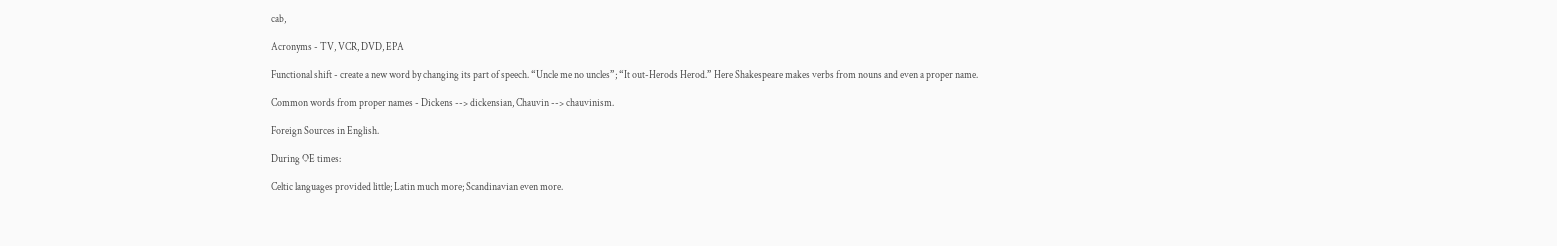cab,

Acronyms - TV, VCR, DVD, EPA

Functional shift - create a new word by changing its part of speech. “Uncle me no uncles”; “It out-Herods Herod.” Here Shakespeare makes verbs from nouns and even a proper name.

Common words from proper names - Dickens --> dickensian, Chauvin --> chauvinism.

Foreign Sources in English.

During OE times:

Celtic languages provided little; Latin much more; Scandinavian even more.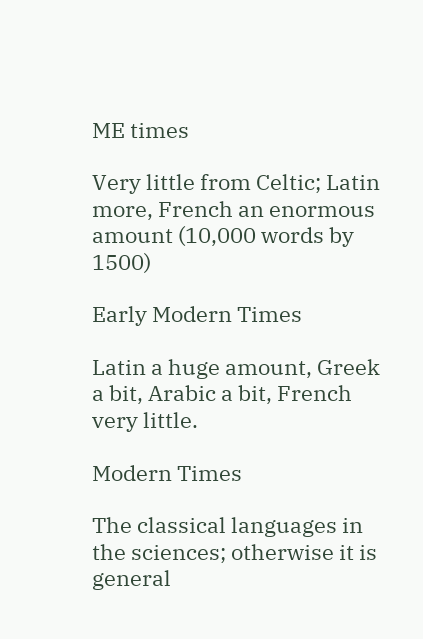ME times

Very little from Celtic; Latin more, French an enormous amount (10,000 words by 1500)

Early Modern Times

Latin a huge amount, Greek a bit, Arabic a bit, French very little.

Modern Times

The classical languages in the sciences; otherwise it is general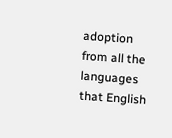adoption from all the languages that English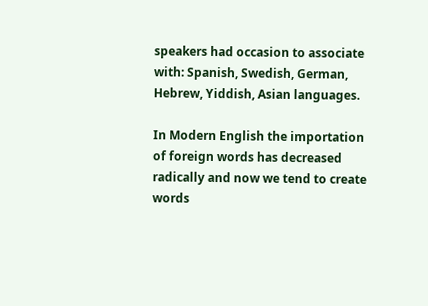speakers had occasion to associate with: Spanish, Swedish, German, Hebrew, Yiddish, Asian languages.

In Modern English the importation of foreign words has decreased radically and now we tend to create words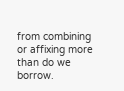from combining or affixing more than do we borrow.